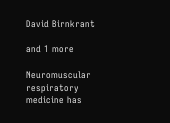David Birnkrant

and 1 more

Neuromuscular respiratory medicine has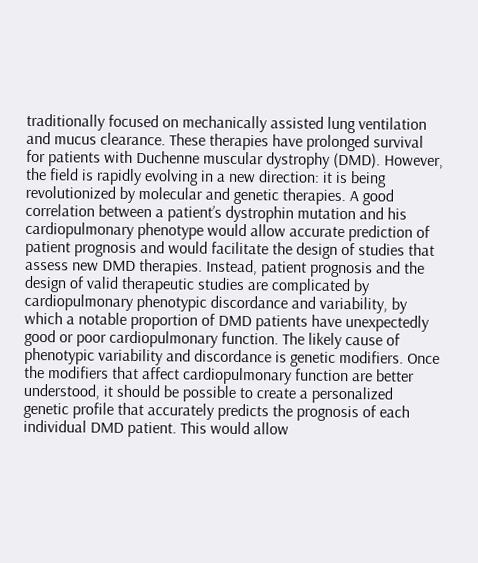traditionally focused on mechanically assisted lung ventilation and mucus clearance. These therapies have prolonged survival for patients with Duchenne muscular dystrophy (DMD). However, the field is rapidly evolving in a new direction: it is being revolutionized by molecular and genetic therapies. A good correlation between a patient’s dystrophin mutation and his cardiopulmonary phenotype would allow accurate prediction of patient prognosis and would facilitate the design of studies that assess new DMD therapies. Instead, patient prognosis and the design of valid therapeutic studies are complicated by cardiopulmonary phenotypic discordance and variability, by which a notable proportion of DMD patients have unexpectedly good or poor cardiopulmonary function. The likely cause of phenotypic variability and discordance is genetic modifiers. Once the modifiers that affect cardiopulmonary function are better understood, it should be possible to create a personalized genetic profile that accurately predicts the prognosis of each individual DMD patient. This would allow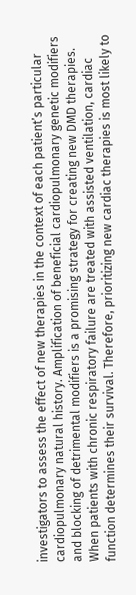investigators to assess the effect of new therapies in the context of each patient’s particular cardiopulmonary natural history. Amplification of beneficial cardiopulmonary genetic modifiers and blocking of detrimental modifiers is a promising strategy for creating new DMD therapies. When patients with chronic respiratory failure are treated with assisted ventilation, cardiac function determines their survival. Therefore, prioritizing new cardiac therapies is most likely to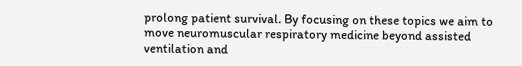prolong patient survival. By focusing on these topics we aim to move neuromuscular respiratory medicine beyond assisted ventilation and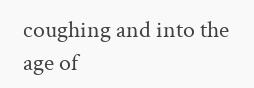coughing and into the age of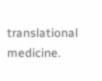translational medicine.